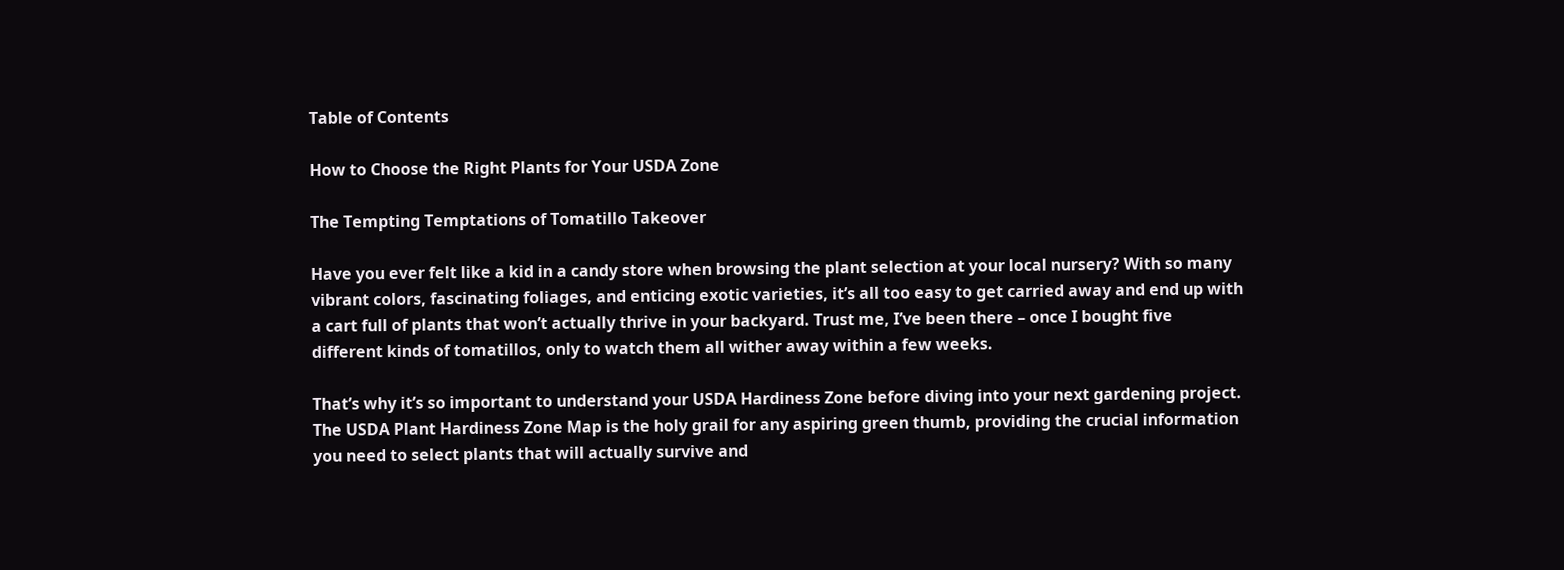Table of Contents

How to Choose the Right Plants for Your USDA Zone

The Tempting Temptations of Tomatillo Takeover

Have you ever felt like a kid in a candy store when browsing the plant selection at your local nursery? With so many vibrant colors, fascinating foliages, and enticing exotic varieties, it’s all too easy to get carried away and end up with a cart full of plants that won’t actually thrive in your backyard. Trust me, I’ve been there – once I bought five different kinds of tomatillos, only to watch them all wither away within a few weeks.

That’s why it’s so important to understand your USDA Hardiness Zone before diving into your next gardening project. The USDA Plant Hardiness Zone Map is the holy grail for any aspiring green thumb, providing the crucial information you need to select plants that will actually survive and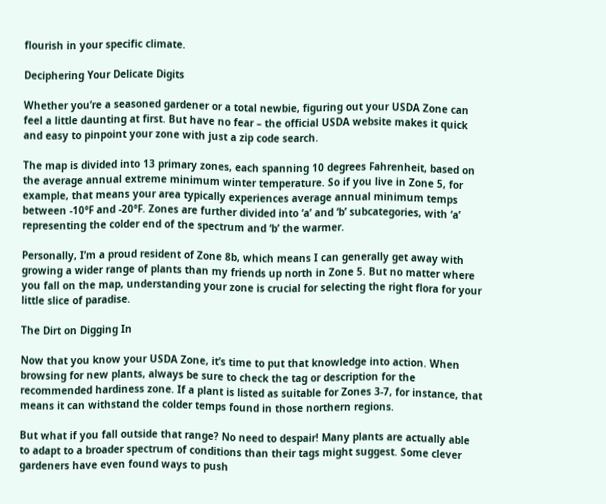flourish in your specific climate.

Deciphering Your Delicate Digits

Whether you’re a seasoned gardener or a total newbie, figuring out your USDA Zone can feel a little daunting at first. But have no fear – the official USDA website makes it quick and easy to pinpoint your zone with just a zip code search.

The map is divided into 13 primary zones, each spanning 10 degrees Fahrenheit, based on the average annual extreme minimum winter temperature. So if you live in Zone 5, for example, that means your area typically experiences average annual minimum temps between -10°F and -20°F. Zones are further divided into ‘a’ and ‘b’ subcategories, with ‘a’ representing the colder end of the spectrum and ‘b’ the warmer.

Personally, I’m a proud resident of Zone 8b, which means I can generally get away with growing a wider range of plants than my friends up north in Zone 5. But no matter where you fall on the map, understanding your zone is crucial for selecting the right flora for your little slice of paradise.

The Dirt on Digging In

Now that you know your USDA Zone, it’s time to put that knowledge into action. When browsing for new plants, always be sure to check the tag or description for the recommended hardiness zone. If a plant is listed as suitable for Zones 3-7, for instance, that means it can withstand the colder temps found in those northern regions.

But what if you fall outside that range? No need to despair! Many plants are actually able to adapt to a broader spectrum of conditions than their tags might suggest. Some clever gardeners have even found ways to push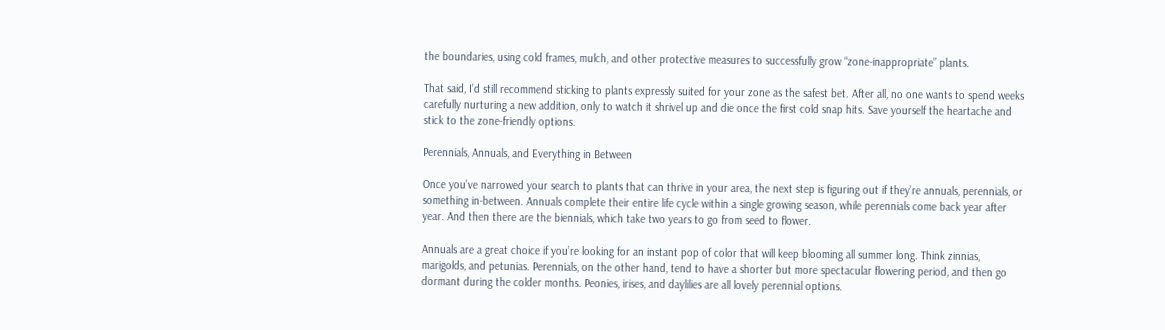the boundaries, using cold frames, mulch, and other protective measures to successfully grow “zone-inappropriate” plants.

That said, I’d still recommend sticking to plants expressly suited for your zone as the safest bet. After all, no one wants to spend weeks carefully nurturing a new addition, only to watch it shrivel up and die once the first cold snap hits. Save yourself the heartache and stick to the zone-friendly options.

Perennials, Annuals, and Everything in Between

Once you’ve narrowed your search to plants that can thrive in your area, the next step is figuring out if they’re annuals, perennials, or something in-between. Annuals complete their entire life cycle within a single growing season, while perennials come back year after year. And then there are the biennials, which take two years to go from seed to flower.

Annuals are a great choice if you’re looking for an instant pop of color that will keep blooming all summer long. Think zinnias, marigolds, and petunias. Perennials, on the other hand, tend to have a shorter but more spectacular flowering period, and then go dormant during the colder months. Peonies, irises, and daylilies are all lovely perennial options.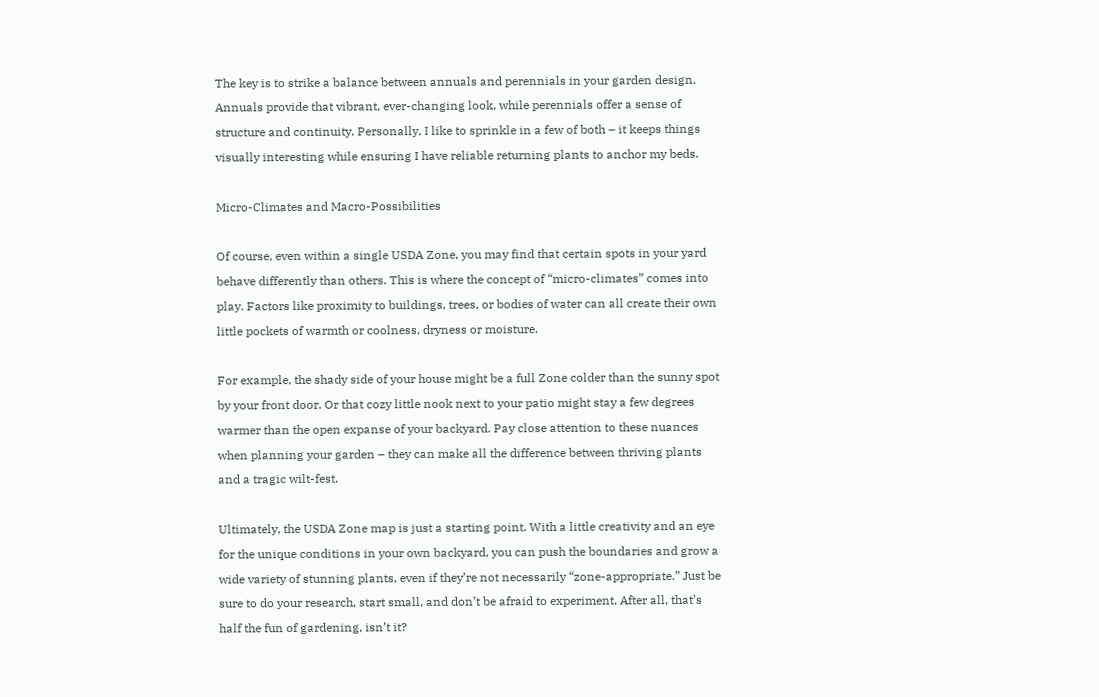The key is to strike a balance between annuals and perennials in your garden design. Annuals provide that vibrant, ever-changing look, while perennials offer a sense of structure and continuity. Personally, I like to sprinkle in a few of both – it keeps things visually interesting while ensuring I have reliable returning plants to anchor my beds.

Micro-Climates and Macro-Possibilities

Of course, even within a single USDA Zone, you may find that certain spots in your yard behave differently than others. This is where the concept of “micro-climates” comes into play. Factors like proximity to buildings, trees, or bodies of water can all create their own little pockets of warmth or coolness, dryness or moisture.

For example, the shady side of your house might be a full Zone colder than the sunny spot by your front door. Or that cozy little nook next to your patio might stay a few degrees warmer than the open expanse of your backyard. Pay close attention to these nuances when planning your garden – they can make all the difference between thriving plants and a tragic wilt-fest.

Ultimately, the USDA Zone map is just a starting point. With a little creativity and an eye for the unique conditions in your own backyard, you can push the boundaries and grow a wide variety of stunning plants, even if they’re not necessarily “zone-appropriate.” Just be sure to do your research, start small, and don’t be afraid to experiment. After all, that’s half the fun of gardening, isn’t it?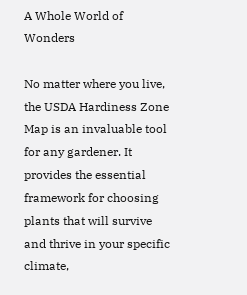A Whole World of Wonders

No matter where you live, the USDA Hardiness Zone Map is an invaluable tool for any gardener. It provides the essential framework for choosing plants that will survive and thrive in your specific climate,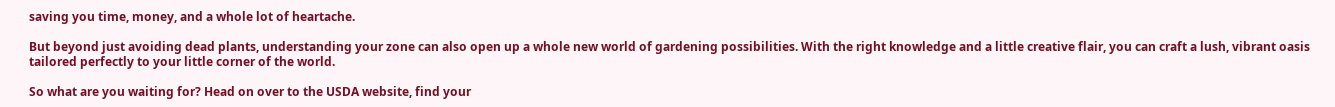saving you time, money, and a whole lot of heartache.

But beyond just avoiding dead plants, understanding your zone can also open up a whole new world of gardening possibilities. With the right knowledge and a little creative flair, you can craft a lush, vibrant oasis tailored perfectly to your little corner of the world.

So what are you waiting for? Head on over to the USDA website, find your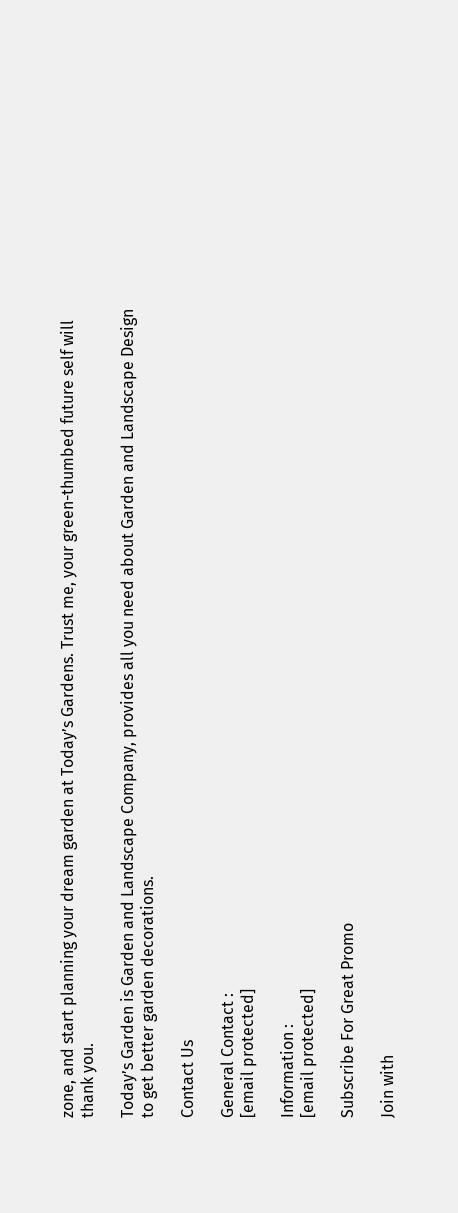zone, and start planning your dream garden at Today’s Gardens. Trust me, your green-thumbed future self will thank you.

Today’s Garden is Garden and Landscape Company, provides all you need about Garden and Landscape Design to get better garden decorations.

Contact Us

General Contact :
[email protected]

Information :
[email protected]

Subscribe For Great Promo

Join with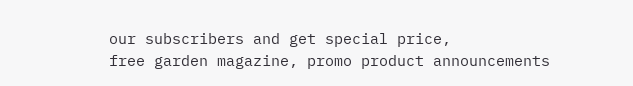our subscribers and get special price,
free garden magazine, promo product announcements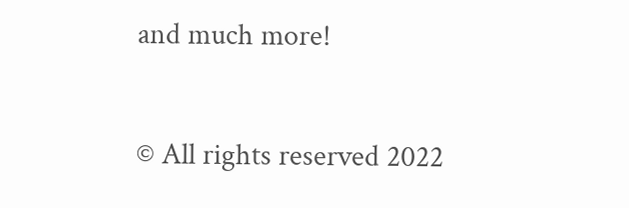and much more!

© All rights reserved 2022